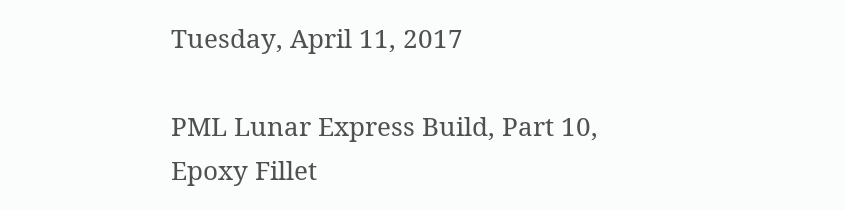Tuesday, April 11, 2017

PML Lunar Express Build, Part 10, Epoxy Fillet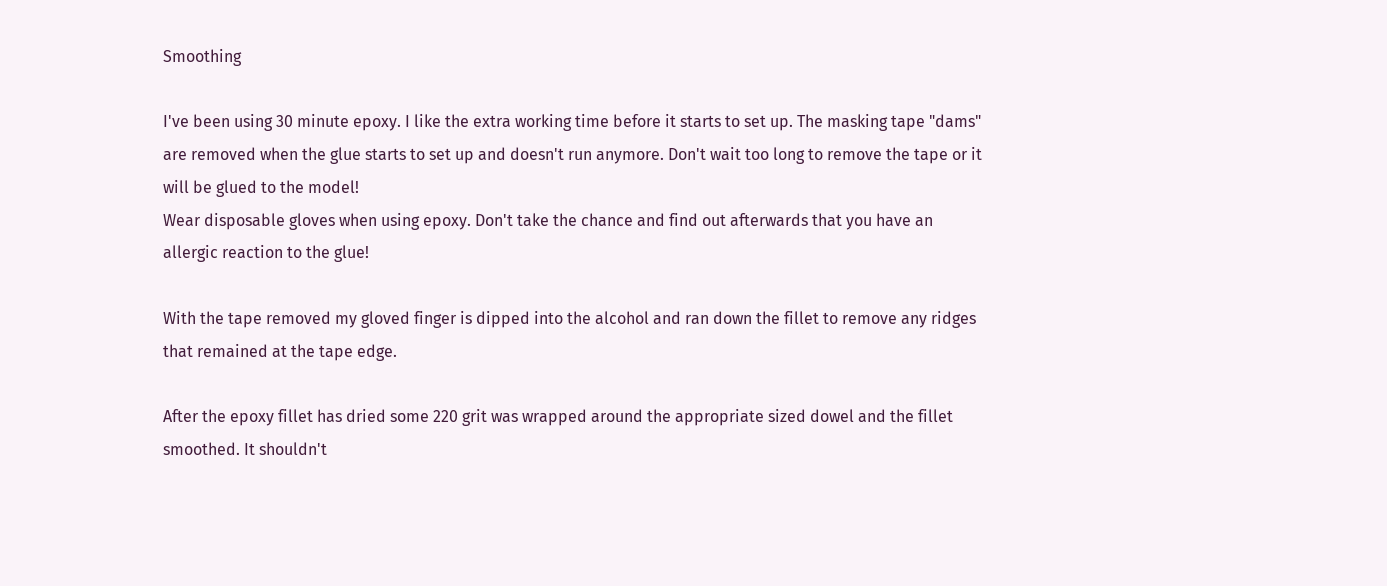Smoothing

I've been using 30 minute epoxy. I like the extra working time before it starts to set up. The masking tape "dams" are removed when the glue starts to set up and doesn't run anymore. Don't wait too long to remove the tape or it will be glued to the model!
Wear disposable gloves when using epoxy. Don't take the chance and find out afterwards that you have an allergic reaction to the glue!

With the tape removed my gloved finger is dipped into the alcohol and ran down the fillet to remove any ridges that remained at the tape edge.

After the epoxy fillet has dried some 220 grit was wrapped around the appropriate sized dowel and the fillet smoothed. It shouldn't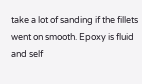take a lot of sanding if the fillets went on smooth. Epoxy is fluid and self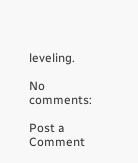leveling.

No comments:

Post a Comment